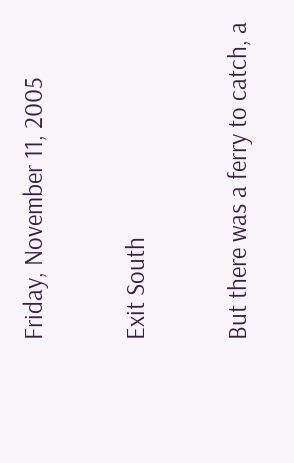Friday, November 11, 2005

Exit South

But there was a ferry to catch, a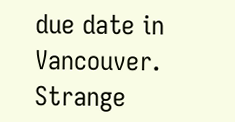due date in Vancouver. Strange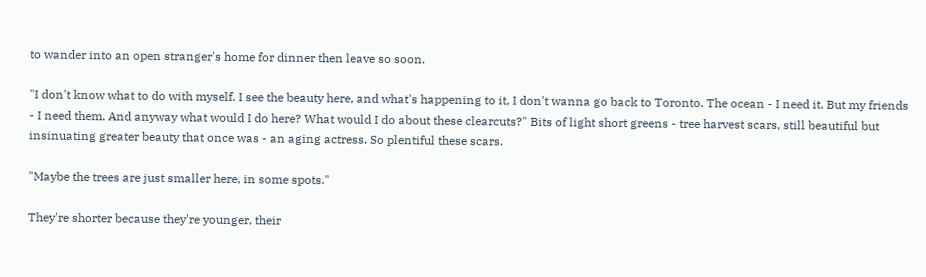to wander into an open stranger's home for dinner then leave so soon.

"I don't know what to do with myself. I see the beauty here, and what's happening to it, I don't wanna go back to Toronto. The ocean - I need it. But my friends - I need them. And anyway what would I do here? What would I do about these clearcuts?" Bits of light short greens - tree harvest scars, still beautiful but insinuating greater beauty that once was - an aging actress. So plentiful these scars.

"Maybe the trees are just smaller here, in some spots."

They're shorter because they're younger, their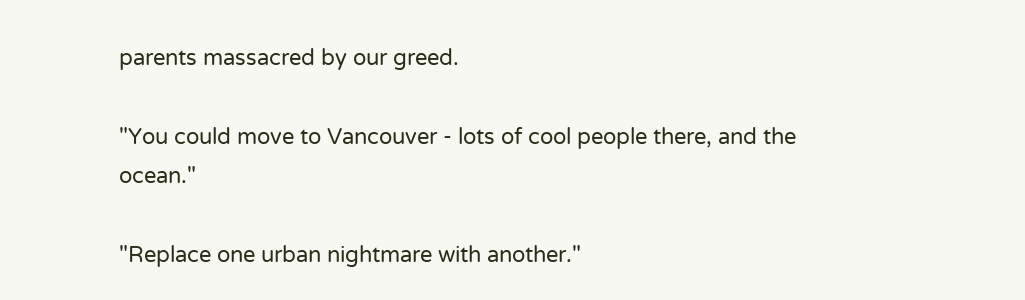parents massacred by our greed.

"You could move to Vancouver - lots of cool people there, and the ocean."

"Replace one urban nightmare with another."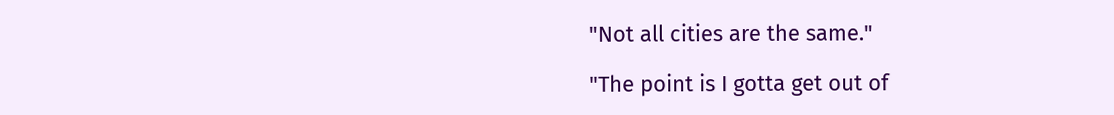"Not all cities are the same."

"The point is I gotta get out of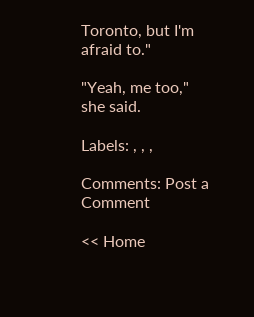Toronto, but I'm afraid to."

"Yeah, me too," she said.

Labels: , , ,

Comments: Post a Comment

<< Home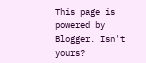This page is powered by Blogger. Isn't yours?